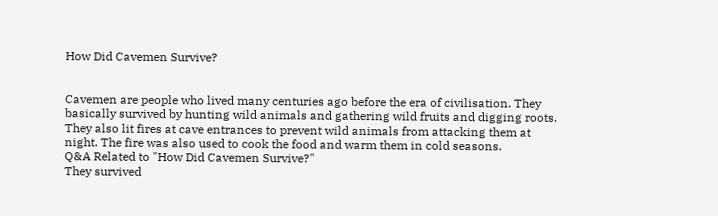How Did Cavemen Survive?


Cavemen are people who lived many centuries ago before the era of civilisation. They basically survived by hunting wild animals and gathering wild fruits and digging roots. They also lit fires at cave entrances to prevent wild animals from attacking them at night. The fire was also used to cook the food and warm them in cold seasons.
Q&A Related to "How Did Cavemen Survive?"
They survived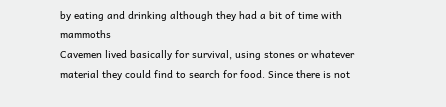by eating and drinking although they had a bit of time with mammoths
Cavemen lived basically for survival, using stones or whatever material they could find to search for food. Since there is not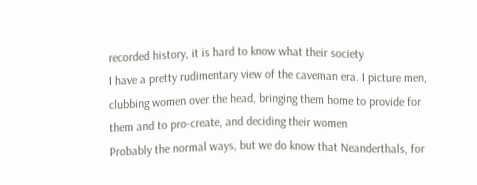recorded history, it is hard to know what their society
I have a pretty rudimentary view of the caveman era. I picture men, clubbing women over the head, bringing them home to provide for them and to pro-create, and deciding their women
Probably the normal ways, but we do know that Neanderthals, for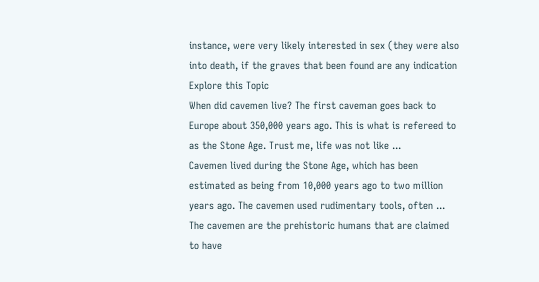instance, were very likely interested in sex (they were also into death, if the graves that been found are any indication
Explore this Topic
When did cavemen live? The first caveman goes back to Europe about 350,000 years ago. This is what is refereed to as the Stone Age. Trust me, life was not like ...
Cavemen lived during the Stone Age, which has been estimated as being from 10,000 years ago to two million years ago. The cavemen used rudimentary tools, often ...
The cavemen are the prehistoric humans that are claimed to have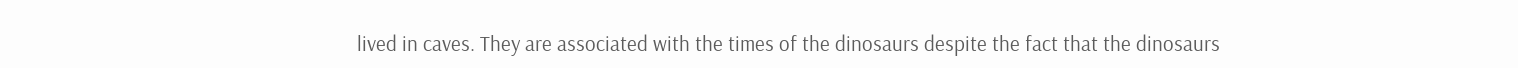lived in caves. They are associated with the times of the dinosaurs despite the fact that the dinosaurs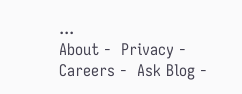...
About -  Privacy -  Careers -  Ask Blog -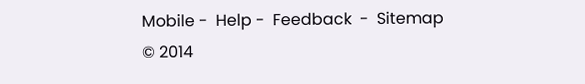Mobile -  Help -  Feedback  -  Sitemap  © 2014